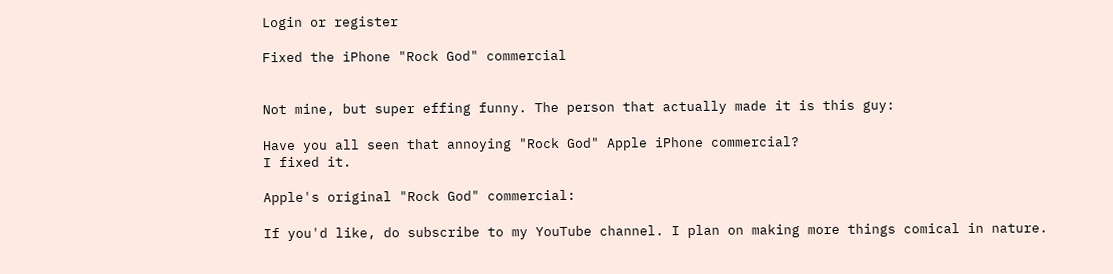Login or register

Fixed the iPhone "Rock God" commercial


Not mine, but super effing funny. The person that actually made it is this guy:

Have you all seen that annoying "Rock God" Apple iPhone commercial?
I fixed it.

Apple's original "Rock God" commercial:

If you'd like, do subscribe to my YouTube channel. I plan on making more things comical in nature.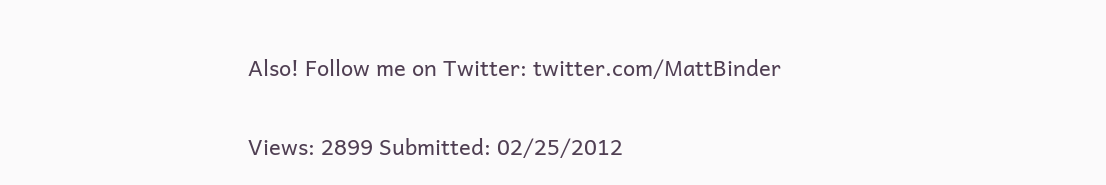Also! Follow me on Twitter: twitter.com/MattBinder

Views: 2899 Submitted: 02/25/2012